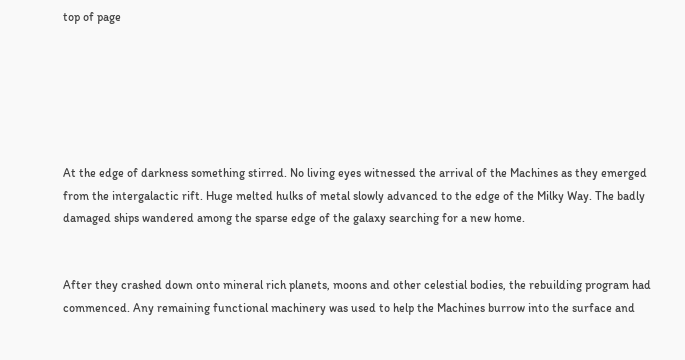top of page






At the edge of darkness something stirred. No living eyes witnessed the arrival of the Machines as they emerged from the intergalactic rift. Huge melted hulks of metal slowly advanced to the edge of the Milky Way. The badly damaged ships wandered among the sparse edge of the galaxy searching for a new home.


After they crashed down onto mineral rich planets, moons and other celestial bodies, the rebuilding program had commenced. Any remaining functional machinery was used to help the Machines burrow into the surface and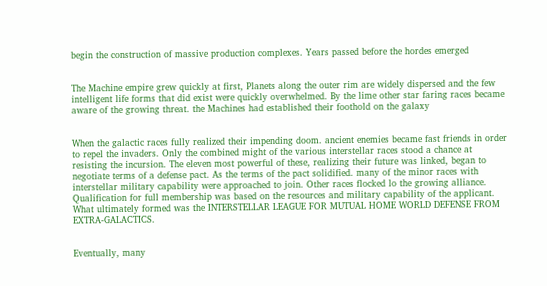begin the construction of massive production complexes. Years passed before the hordes emerged


The Machine empire grew quickly at first, Planets along the outer rim are widely dispersed and the few intelligent life forms that did exist were quickly overwhelmed. By the lime other star faring races became aware of the growing threat. the Machines had established their foothold on the galaxy


When the galactic races fully realized their impending doom. ancient enemies became fast friends in order to repel the invaders. Only the combined might of the various interstellar races stood a chance at resisting the incursion. The eleven most powerful of these, realizing their future was linked, began to negotiate terms of a defense pact. As the terms of the pact solidified. many of the minor races with interstellar military capability were approached to join. Other races flocked lo the growing alliance. Qualification for full membership was based on the resources and military capability of the applicant. What ultimately formed was the INTERSTELLAR LEAGUE FOR MUTUAL HOME WORLD DEFENSE FROM EXTRA-GALACTICS.


Eventually, many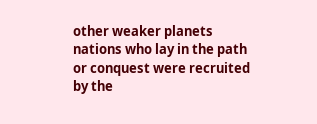other weaker planets nations who lay in the path or conquest were recruited by the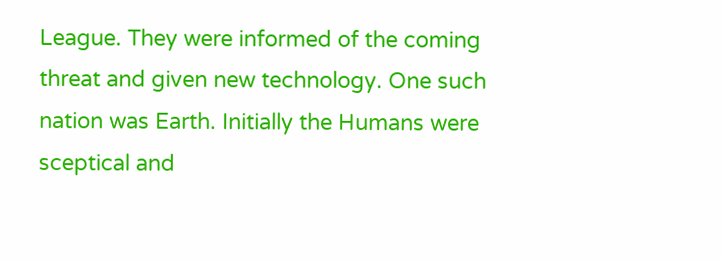League. They were informed of the coming threat and given new technology. One such nation was Earth. Initially the Humans were sceptical and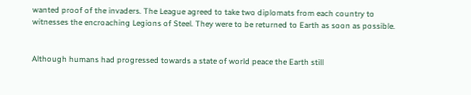wanted proof of the invaders. The League agreed to take two diplomats from each country to witnesses the encroaching Legions of Steel. They were to be returned to Earth as soon as possible.


Although humans had progressed towards a state of world peace the Earth still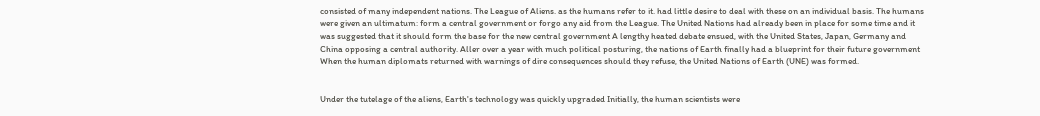consisted of many independent nations. The League of Aliens. as the humans refer to it. had little desire to deal with these on an individual basis. The humans were given an ultimatum: form a central government or forgo any aid from the League. The United Nations had already been in place for some time and it was suggested that it should form the base for the new central government A lengthy heated debate ensued, with the United States, Japan, Germany and China opposing a central authority. Aller over a year with much political posturing, the nations of Earth finally had a blueprint for their future government When the human diplomats returned with warnings of dire consequences should they refuse, the United Nations of Earth (UNE) was formed.


Under the tutelage of the aliens, Earth's technology was quickly upgraded Initially, the human scientists were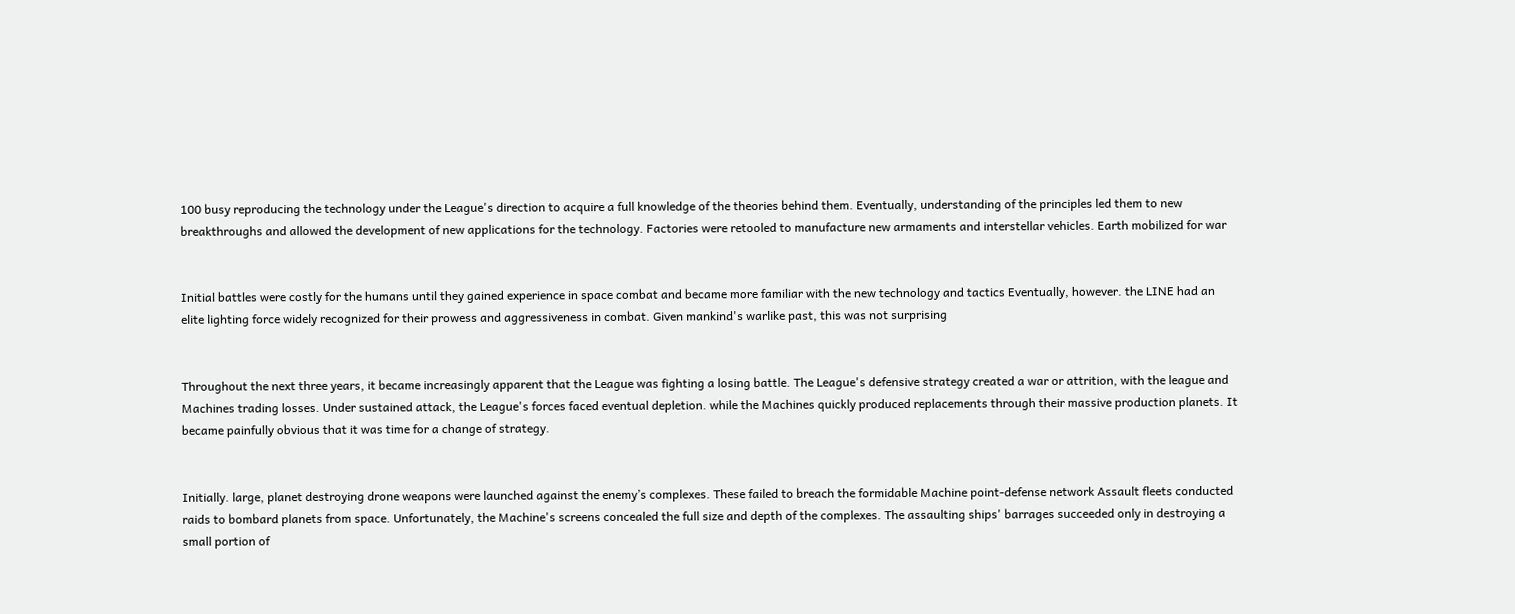100 busy reproducing the technology under the League's direction to acquire a full knowledge of the theories behind them. Eventually, understanding of the principles led them to new breakthroughs and allowed the development of new applications for the technology. Factories were retooled to manufacture new armaments and interstellar vehicles. Earth mobilized for war


Initial battles were costly for the humans until they gained experience in space combat and became more familiar with the new technology and tactics Eventually, however. the LINE had an elite lighting force widely recognized for their prowess and aggressiveness in combat. Given mankind's warlike past, this was not surprising


Throughout the next three years, it became increasingly apparent that the League was fighting a losing battle. The League's defensive strategy created a war or attrition, with the league and Machines trading losses. Under sustained attack, the League's forces faced eventual depletion. while the Machines quickly produced replacements through their massive production planets. It became painfully obvious that it was time for a change of strategy.


Initially. large, planet destroying drone weapons were launched against the enemy’s complexes. These failed to breach the formidable Machine point-defense network Assault fleets conducted raids to bombard planets from space. Unfortunately, the Machine's screens concealed the full size and depth of the complexes. The assaulting ships' barrages succeeded only in destroying a small portion of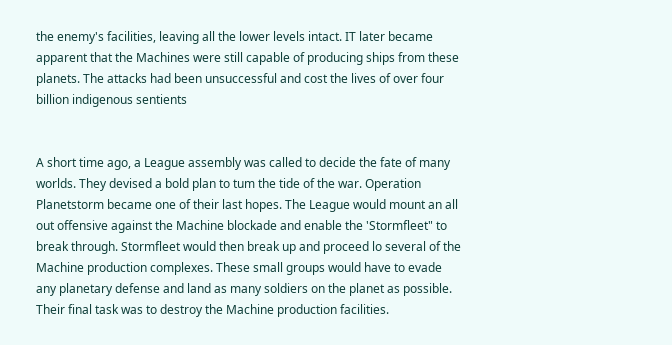the enemy's facilities, leaving all the lower levels intact. IT later became apparent that the Machines were still capable of producing ships from these planets. The attacks had been unsuccessful and cost the lives of over four billion indigenous sentients


A short time ago, a League assembly was called to decide the fate of many worlds. They devised a bold plan to tum the tide of the war. Operation Planetstorm became one of their last hopes. The League would mount an all out offensive against the Machine blockade and enable the 'Stormfleet" to break through. Stormfleet would then break up and proceed lo several of the Machine production complexes. These small groups would have to evade any planetary defense and land as many soldiers on the planet as possible. Their final task was to destroy the Machine production facilities.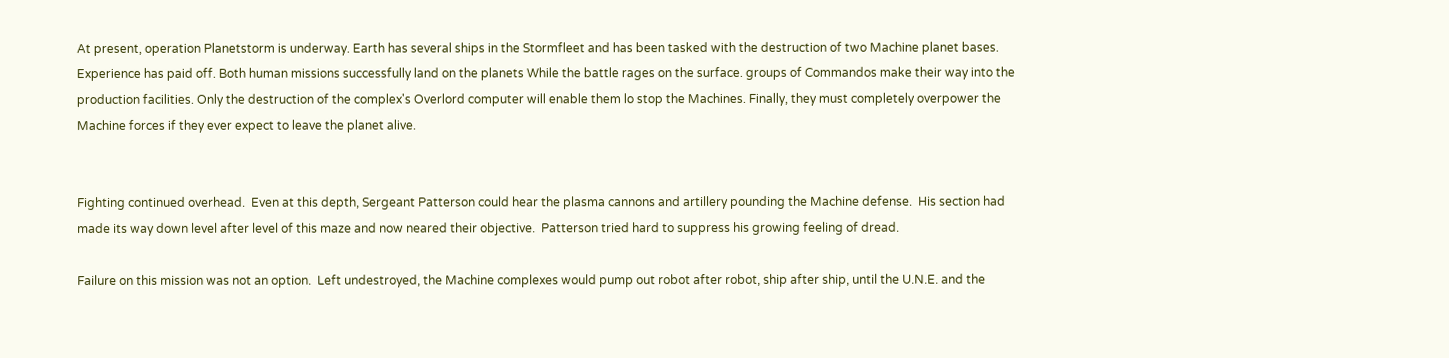At present, operation Planetstorm is underway. Earth has several ships in the Stormfleet and has been tasked with the destruction of two Machine planet bases. Experience has paid off. Both human missions successfully land on the planets While the battle rages on the surface. groups of Commandos make their way into the production facilities. Only the destruction of the complex's Overlord computer will enable them lo stop the Machines. Finally, they must completely overpower the Machine forces if they ever expect to leave the planet alive.


Fighting continued overhead.  Even at this depth, Sergeant Patterson could hear the plasma cannons and artillery pounding the Machine defense.  His section had made its way down level after level of this maze and now neared their objective.  Patterson tried hard to suppress his growing feeling of dread.

Failure on this mission was not an option.  Left undestroyed, the Machine complexes would pump out robot after robot, ship after ship, until the U.N.E. and the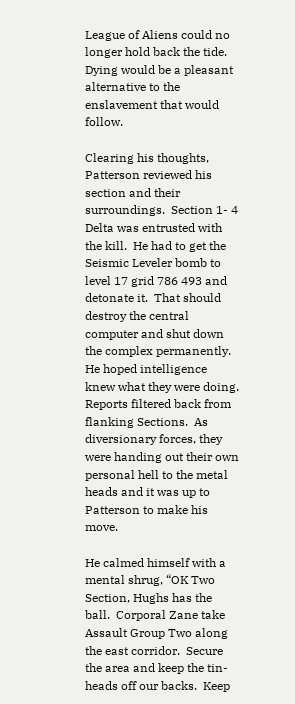League of Aliens could no longer hold back the tide.  Dying would be a pleasant alternative to the enslavement that would follow.

Clearing his thoughts, Patterson reviewed his section and their surroundings.  Section 1- 4 Delta was entrusted with the kill.  He had to get the Seismic Leveler bomb to level 17 grid 786 493 and detonate it.  That should destroy the central computer and shut down the complex permanently.  He hoped intelligence knew what they were doing.  Reports filtered back from flanking Sections.  As diversionary forces, they were handing out their own personal hell to the metal heads and it was up to Patterson to make his move.

He calmed himself with a mental shrug, “OK Two Section, Hughs has the ball.  Corporal Zane take Assault Group Two along the east corridor.  Secure the area and keep the tin- heads off our backs.  Keep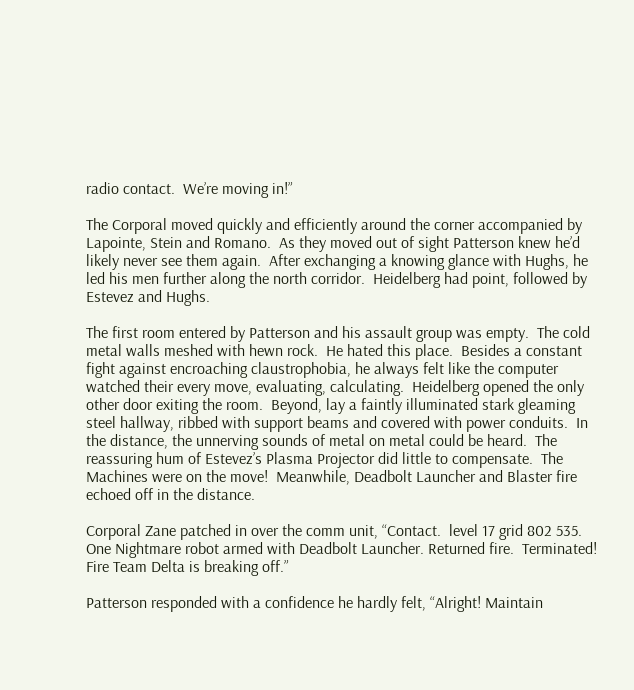radio contact.  We’re moving in!”

The Corporal moved quickly and efficiently around the corner accompanied by Lapointe, Stein and Romano.  As they moved out of sight Patterson knew he’d likely never see them again.  After exchanging a knowing glance with Hughs, he led his men further along the north corridor.  Heidelberg had point, followed by Estevez and Hughs.

The first room entered by Patterson and his assault group was empty.  The cold metal walls meshed with hewn rock.  He hated this place.  Besides a constant fight against encroaching claustrophobia, he always felt like the computer watched their every move, evaluating, calculating.  Heidelberg opened the only other door exiting the room.  Beyond, lay a faintly illuminated stark gleaming steel hallway, ribbed with support beams and covered with power conduits.  In the distance, the unnerving sounds of metal on metal could be heard.  The reassuring hum of Estevez’s Plasma Projector did little to compensate.  The Machines were on the move!  Meanwhile, Deadbolt Launcher and Blaster fire echoed off in the distance.

Corporal Zane patched in over the comm unit, “Contact.  level 17 grid 802 535.  One Nightmare robot armed with Deadbolt Launcher. Returned fire.  Terminated!  Fire Team Delta is breaking off.”

Patterson responded with a confidence he hardly felt, “Alright! Maintain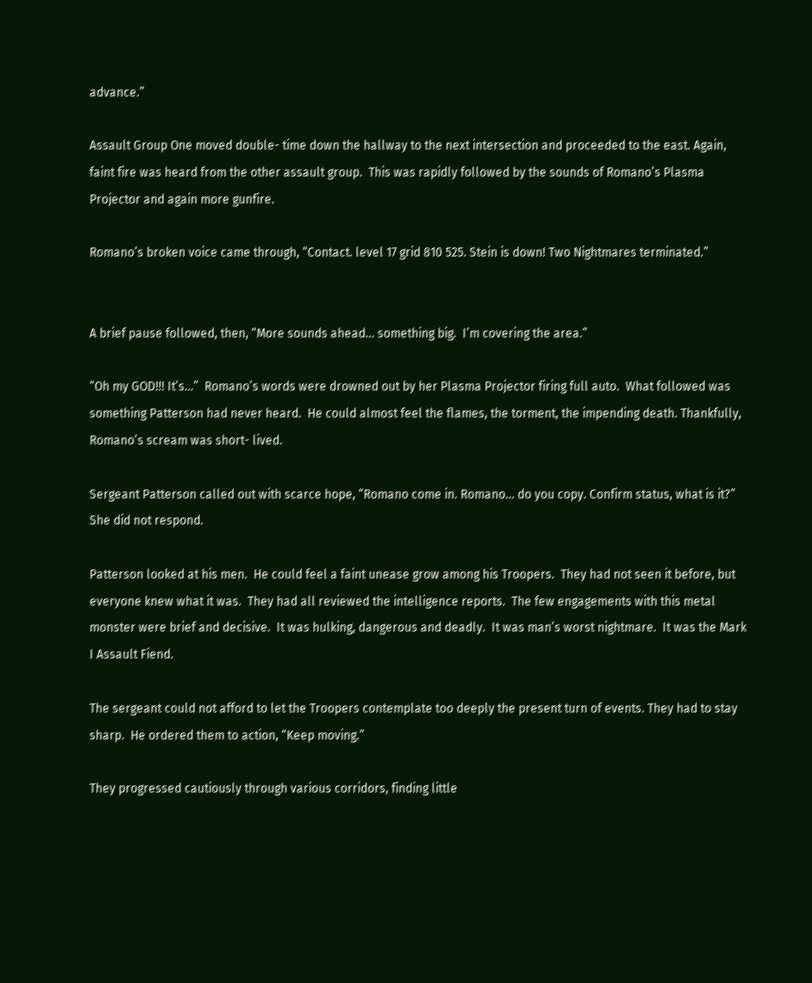advance.”

Assault Group One moved double- time down the hallway to the next intersection and proceeded to the east. Again, faint fire was heard from the other assault group.  This was rapidly followed by the sounds of Romano’s Plasma Projector and again more gunfire.

Romano’s broken voice came through, “Contact. level 17 grid 810 525. Stein is down! Two Nightmares terminated.”


A brief pause followed, then, “More sounds ahead... something big.  I’m covering the area.”

“Oh my GOD!!! It’s...”  Romano’s words were drowned out by her Plasma Projector firing full auto.  What followed was something Patterson had never heard.  He could almost feel the flames, the torment, the impending death. Thankfully, Romano’s scream was short- lived.

Sergeant Patterson called out with scarce hope, “Romano come in. Romano... do you copy. Confirm status, what is it?”  She did not respond.

Patterson looked at his men.  He could feel a faint unease grow among his Troopers.  They had not seen it before, but everyone knew what it was.  They had all reviewed the intelligence reports.  The few engagements with this metal monster were brief and decisive.  It was hulking, dangerous and deadly.  It was man’s worst nightmare.  It was the Mark I Assault Fiend.

The sergeant could not afford to let the Troopers contemplate too deeply the present turn of events. They had to stay sharp.  He ordered them to action, “Keep moving.”

They progressed cautiously through various corridors, finding little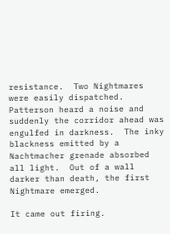resistance.  Two Nightmares were easily dispatched.  Patterson heard a noise and suddenly the corridor ahead was engulfed in darkness.  The inky blackness emitted by a Nachtmacher grenade absorbed all light.  Out of a wall darker than death, the first Nightmare emerged.

It came out firing.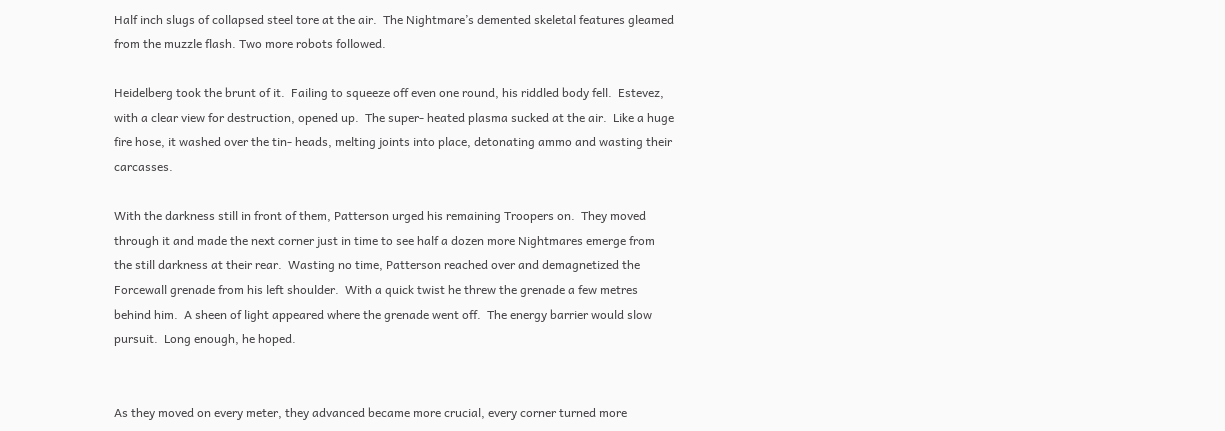Half inch slugs of collapsed steel tore at the air.  The Nightmare’s demented skeletal features gleamed from the muzzle flash. Two more robots followed.

Heidelberg took the brunt of it.  Failing to squeeze off even one round, his riddled body fell.  Estevez, with a clear view for destruction, opened up.  The super- heated plasma sucked at the air.  Like a huge fire hose, it washed over the tin- heads, melting joints into place, detonating ammo and wasting their carcasses.

With the darkness still in front of them, Patterson urged his remaining Troopers on.  They moved through it and made the next corner just in time to see half a dozen more Nightmares emerge from the still darkness at their rear.  Wasting no time, Patterson reached over and demagnetized the Forcewall grenade from his left shoulder.  With a quick twist he threw the grenade a few metres behind him.  A sheen of light appeared where the grenade went off.  The energy barrier would slow pursuit.  Long enough, he hoped.


As they moved on every meter, they advanced became more crucial, every corner turned more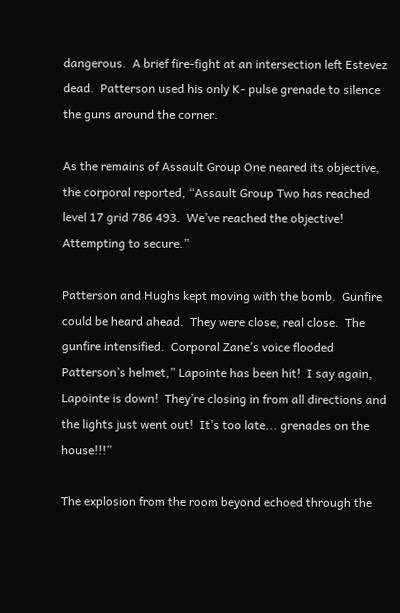dangerous.  A brief fire-fight at an intersection left Estevez dead.  Patterson used his only K- pulse grenade to silence the guns around the corner.

As the remains of Assault Group One neared its objective, the corporal reported, “Assault Group Two has reached level 17 grid 786 493.  We’ve reached the objective!  Attempting to secure.”

Patterson and Hughs kept moving with the bomb.  Gunfire could be heard ahead.  They were close, real close.  The gunfire intensified.  Corporal Zane’s voice flooded Patterson’s helmet,” Lapointe has been hit!  I say again, Lapointe is down!  They’re closing in from all directions and the lights just went out!  It’s too late... grenades on the house!!!”

The explosion from the room beyond echoed through the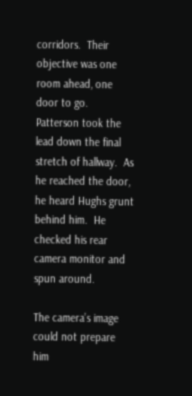corridors.  Their objective was one room ahead, one door to go.  Patterson took the lead down the final stretch of hallway.  As he reached the door, he heard Hughs grunt behind him.  He checked his rear camera monitor and spun around.

The camera’s image could not prepare him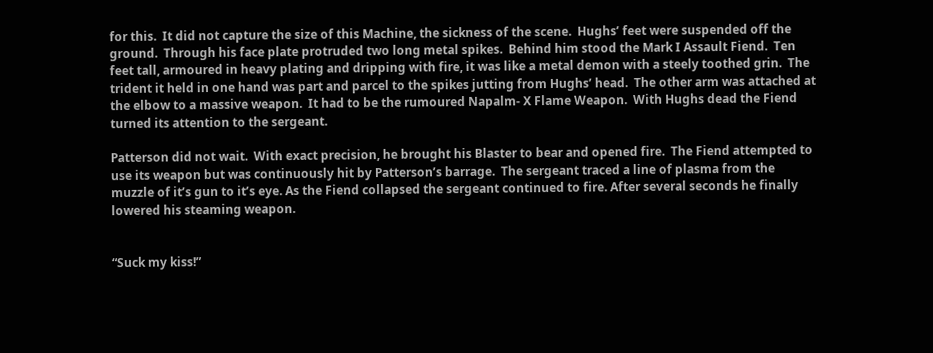for this.  It did not capture the size of this Machine, the sickness of the scene.  Hughs’ feet were suspended off the ground.  Through his face plate protruded two long metal spikes.  Behind him stood the Mark I Assault Fiend.  Ten feet tall, armoured in heavy plating and dripping with fire, it was like a metal demon with a steely toothed grin.  The trident it held in one hand was part and parcel to the spikes jutting from Hughs’ head.  The other arm was attached at the elbow to a massive weapon.  It had to be the rumoured Napalm- X Flame Weapon.  With Hughs dead the Fiend turned its attention to the sergeant.

Patterson did not wait.  With exact precision, he brought his Blaster to bear and opened fire.  The Fiend attempted to use its weapon but was continuously hit by Patterson’s barrage.  The sergeant traced a line of plasma from the muzzle of it’s gun to it’s eye. As the Fiend collapsed the sergeant continued to fire. After several seconds he finally lowered his steaming weapon.


“Suck my kiss!”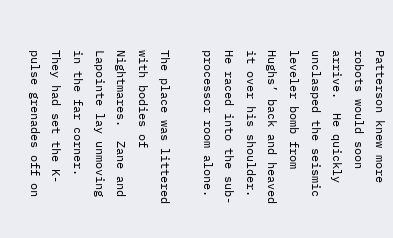Patterson knew more robots would soon arrive.  He quickly unclasped the seismic leveler bomb from Hughs’ back and heaved it over his shoulder.  He raced into the sub- processor room alone.

The place was littered with bodies of Nightmares.  Zane and Lapointe lay unmoving in the far corner.  They had set the K- pulse grenades off on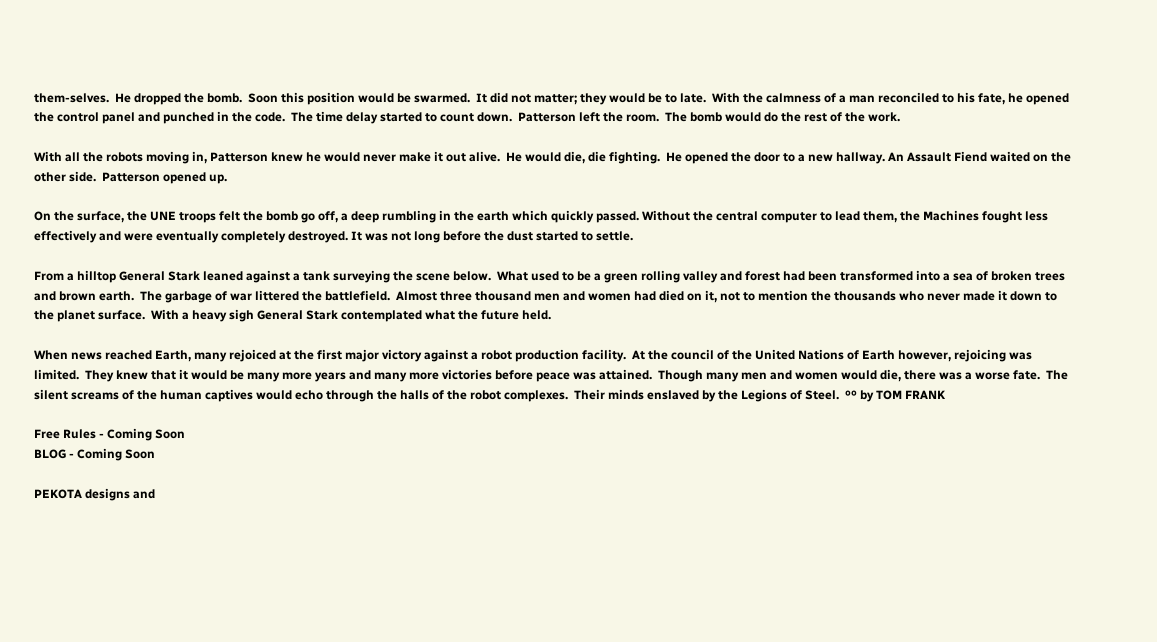them-selves.  He dropped the bomb.  Soon this position would be swarmed.  It did not matter; they would be to late.  With the calmness of a man reconciled to his fate, he opened the control panel and punched in the code.  The time delay started to count down.  Patterson left the room.  The bomb would do the rest of the work.

With all the robots moving in, Patterson knew he would never make it out alive.  He would die, die fighting.  He opened the door to a new hallway. An Assault Fiend waited on the other side.  Patterson opened up.

On the surface, the UNE troops felt the bomb go off, a deep rumbling in the earth which quickly passed. Without the central computer to lead them, the Machines fought less effectively and were eventually completely destroyed. It was not long before the dust started to settle.

From a hilltop General Stark leaned against a tank surveying the scene below.  What used to be a green rolling valley and forest had been transformed into a sea of broken trees and brown earth.  The garbage of war littered the battlefield.  Almost three thousand men and women had died on it, not to mention the thousands who never made it down to the planet surface.  With a heavy sigh General Stark contemplated what the future held.

When news reached Earth, many rejoiced at the first major victory against a robot production facility.  At the council of the United Nations of Earth however, rejoicing was limited.  They knew that it would be many more years and many more victories before peace was attained.  Though many men and women would die, there was a worse fate.  The silent screams of the human captives would echo through the halls of the robot complexes.  Their minds enslaved by the Legions of Steel.  ºº by TOM FRANK

Free Rules - Coming Soon
BLOG - Coming Soon

PEKOTA designs and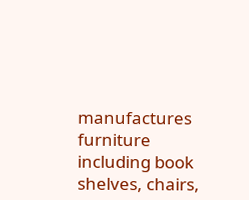manufactures furniture including book shelves, chairs,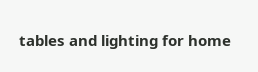tables and lighting for home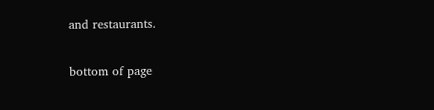and restaurants.

bottom of page